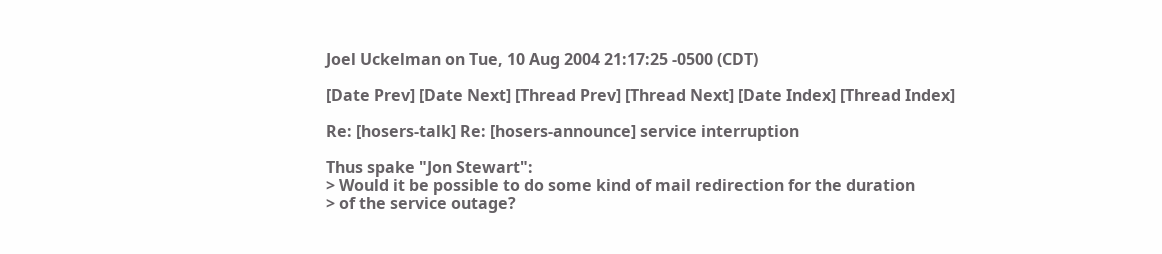Joel Uckelman on Tue, 10 Aug 2004 21:17:25 -0500 (CDT)

[Date Prev] [Date Next] [Thread Prev] [Thread Next] [Date Index] [Thread Index]

Re: [hosers-talk] Re: [hosers-announce] service interruption

Thus spake "Jon Stewart":
> Would it be possible to do some kind of mail redirection for the duration
> of the service outage?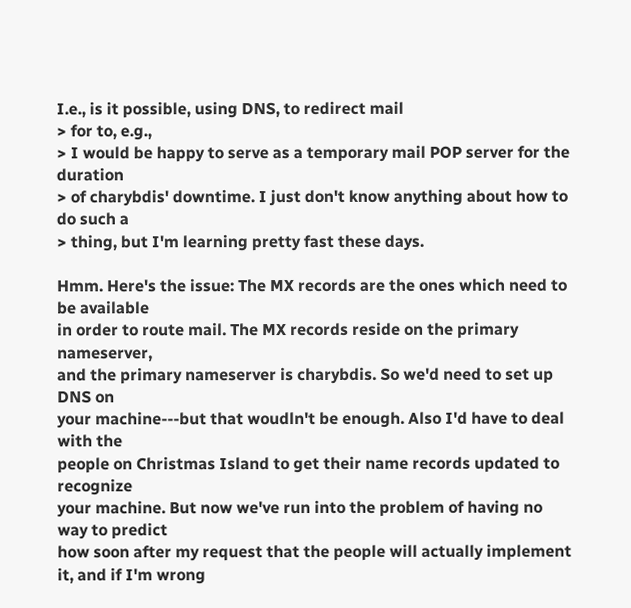I.e., is it possible, using DNS, to redirect mail
> for to, e.g.,
> I would be happy to serve as a temporary mail POP server for the duration
> of charybdis' downtime. I just don't know anything about how to do such a
> thing, but I'm learning pretty fast these days.

Hmm. Here's the issue: The MX records are the ones which need to be available
in order to route mail. The MX records reside on the primary nameserver,
and the primary nameserver is charybdis. So we'd need to set up DNS on
your machine---but that woudln't be enough. Also I'd have to deal with the
people on Christmas Island to get their name records updated to recognize
your machine. But now we've run into the problem of having no way to predict
how soon after my request that the people will actually implement
it, and if I'm wrong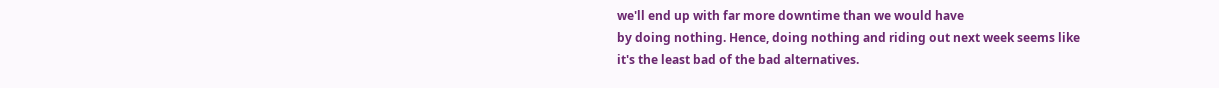we'll end up with far more downtime than we would have
by doing nothing. Hence, doing nothing and riding out next week seems like
it's the least bad of the bad alternatives.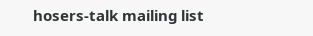hosers-talk mailing list